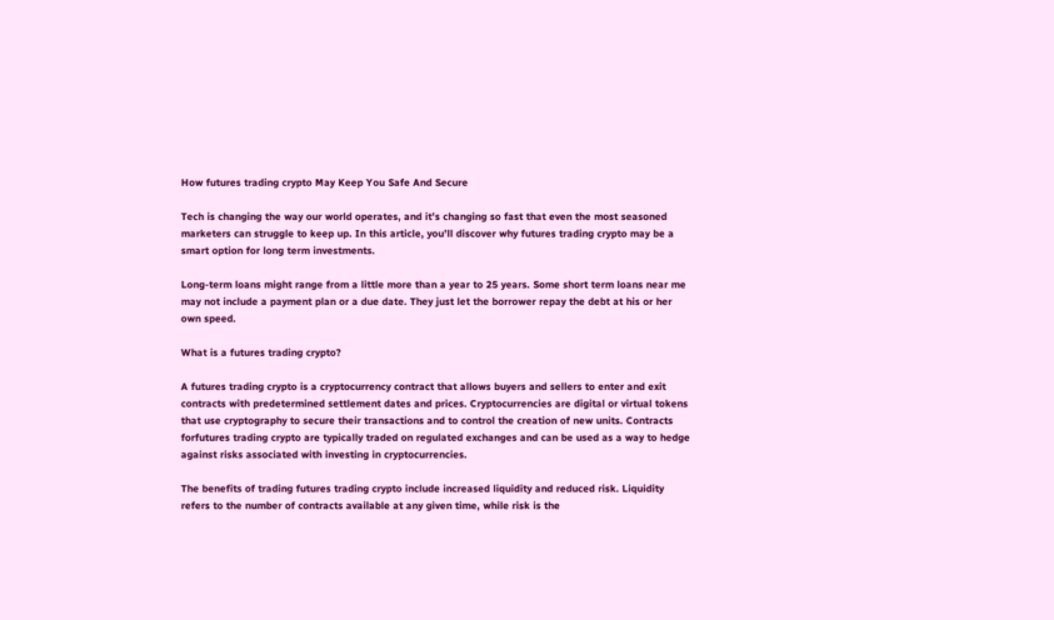How futures trading crypto May Keep You Safe And Secure

Tech is changing the way our world operates, and it’s changing so fast that even the most seasoned marketers can struggle to keep up. In this article, you’ll discover why futures trading crypto may be a smart option for long term investments.

Long-term loans might range from a little more than a year to 25 years. Some short term loans near me may not include a payment plan or a due date. They just let the borrower repay the debt at his or her own speed.

What is a futures trading crypto?

A futures trading crypto is a cryptocurrency contract that allows buyers and sellers to enter and exit contracts with predetermined settlement dates and prices. Cryptocurrencies are digital or virtual tokens that use cryptography to secure their transactions and to control the creation of new units. Contracts forfutures trading crypto are typically traded on regulated exchanges and can be used as a way to hedge against risks associated with investing in cryptocurrencies.

The benefits of trading futures trading crypto include increased liquidity and reduced risk. Liquidity refers to the number of contracts available at any given time, while risk is the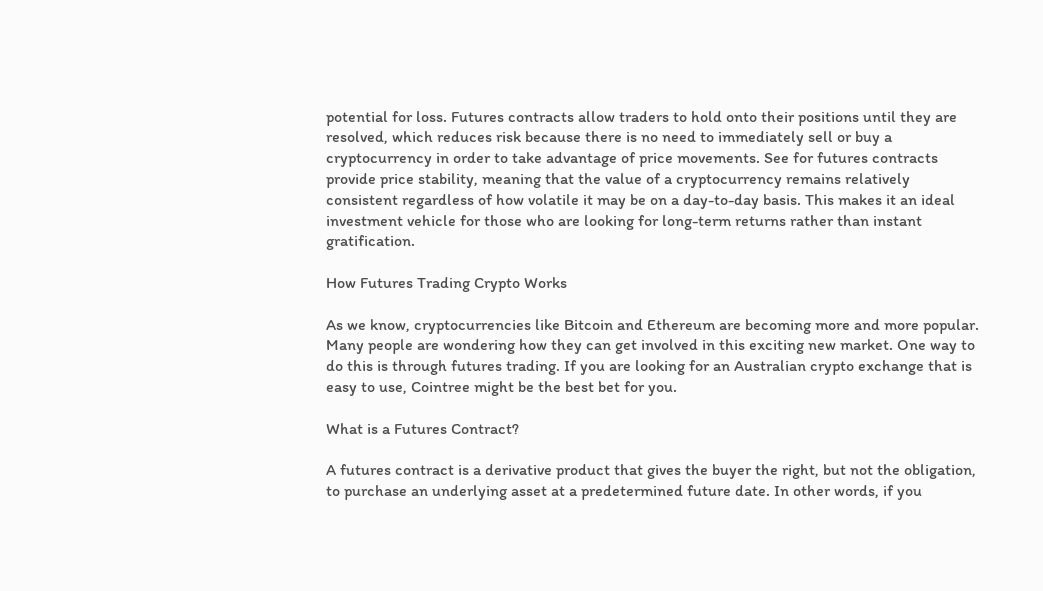potential for loss. Futures contracts allow traders to hold onto their positions until they are resolved, which reduces risk because there is no need to immediately sell or buy a cryptocurrency in order to take advantage of price movements. See for futures contracts provide price stability, meaning that the value of a cryptocurrency remains relatively consistent regardless of how volatile it may be on a day-to-day basis. This makes it an ideal investment vehicle for those who are looking for long-term returns rather than instant gratification.

How Futures Trading Crypto Works

As we know, cryptocurrencies like Bitcoin and Ethereum are becoming more and more popular. Many people are wondering how they can get involved in this exciting new market. One way to do this is through futures trading. If you are looking for an Australian crypto exchange that is easy to use, Cointree might be the best bet for you.

What is a Futures Contract?

A futures contract is a derivative product that gives the buyer the right, but not the obligation, to purchase an underlying asset at a predetermined future date. In other words, if you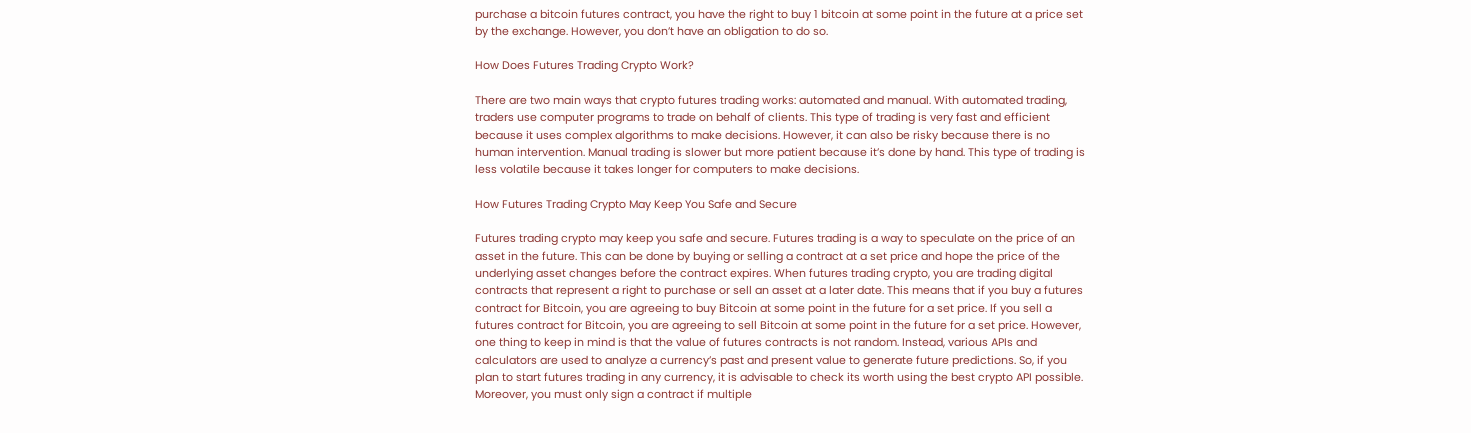purchase a bitcoin futures contract, you have the right to buy 1 bitcoin at some point in the future at a price set by the exchange. However, you don’t have an obligation to do so.

How Does Futures Trading Crypto Work?

There are two main ways that crypto futures trading works: automated and manual. With automated trading, traders use computer programs to trade on behalf of clients. This type of trading is very fast and efficient because it uses complex algorithms to make decisions. However, it can also be risky because there is no human intervention. Manual trading is slower but more patient because it’s done by hand. This type of trading is less volatile because it takes longer for computers to make decisions.

How Futures Trading Crypto May Keep You Safe and Secure

Futures trading crypto may keep you safe and secure. Futures trading is a way to speculate on the price of an asset in the future. This can be done by buying or selling a contract at a set price and hope the price of the underlying asset changes before the contract expires. When futures trading crypto, you are trading digital contracts that represent a right to purchase or sell an asset at a later date. This means that if you buy a futures contract for Bitcoin, you are agreeing to buy Bitcoin at some point in the future for a set price. If you sell a futures contract for Bitcoin, you are agreeing to sell Bitcoin at some point in the future for a set price. However, one thing to keep in mind is that the value of futures contracts is not random. Instead, various APIs and calculators are used to analyze a currency’s past and present value to generate future predictions. So, if you plan to start futures trading in any currency, it is advisable to check its worth using the best crypto API possible. Moreover, you must only sign a contract if multiple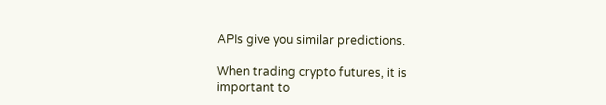APIs give you similar predictions.

When trading crypto futures, it is important to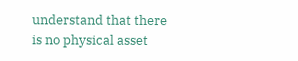understand that there is no physical asset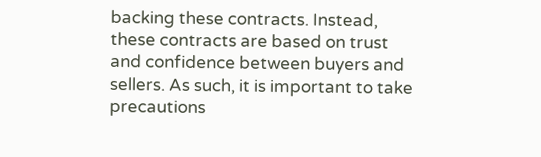backing these contracts. Instead, these contracts are based on trust and confidence between buyers and sellers. As such, it is important to take precautions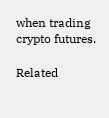when trading crypto futures.

Related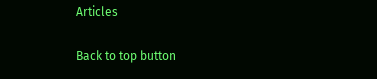Articles

Back to top button